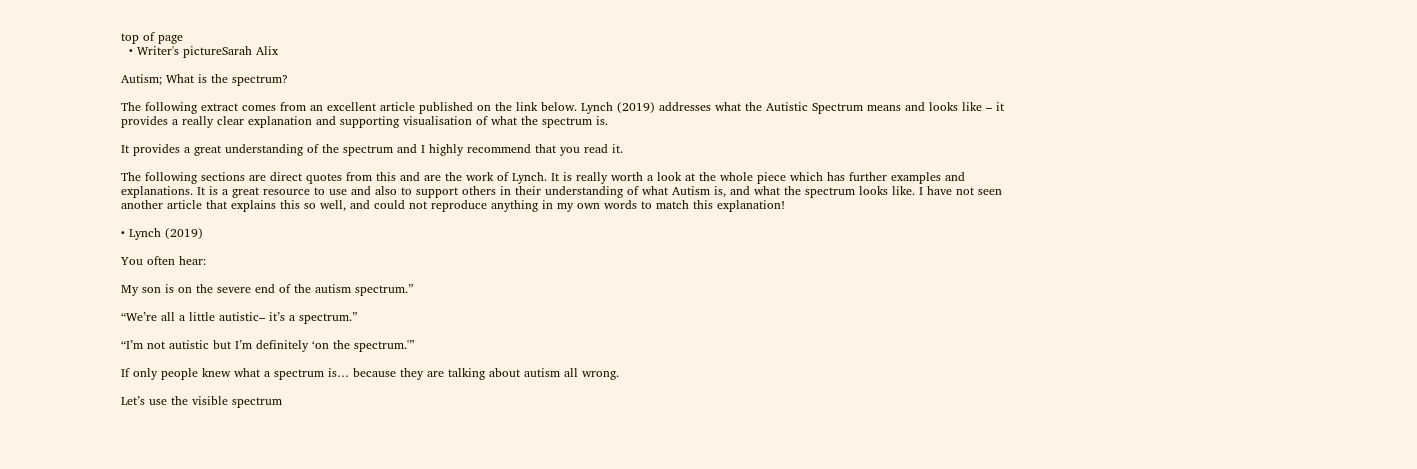top of page
  • Writer's pictureSarah Alix

Autism; What is the spectrum?

The following extract comes from an excellent article published on the link below. Lynch (2019) addresses what the Autistic Spectrum means and looks like – it provides a really clear explanation and supporting visualisation of what the spectrum is.

It provides a great understanding of the spectrum and I highly recommend that you read it.

The following sections are direct quotes from this and are the work of Lynch. It is really worth a look at the whole piece which has further examples and explanations. It is a great resource to use and also to support others in their understanding of what Autism is, and what the spectrum looks like. I have not seen another article that explains this so well, and could not reproduce anything in my own words to match this explanation!

• Lynch (2019)

You often hear:

My son is on the severe end of the autism spectrum.”

“We’re all a little autistic– it’s a spectrum.”

“I’m not autistic but I’m definitely ‘on the spectrum.'”

If only people knew what a spectrum is… because they are talking about autism all wrong.

Let’s use the visible spectrum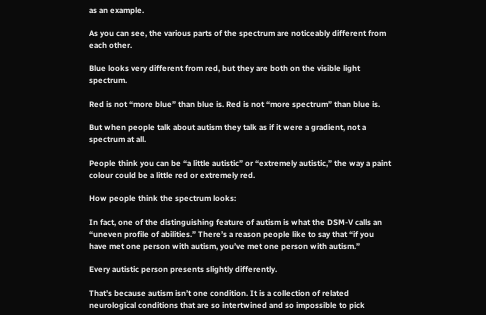as an example.

As you can see, the various parts of the spectrum are noticeably different from each other.

Blue looks very different from red, but they are both on the visible light spectrum.

Red is not “more blue” than blue is. Red is not “more spectrum” than blue is.

But when people talk about autism they talk as if it were a gradient, not a spectrum at all.

People think you can be “a little autistic” or “extremely autistic,” the way a paint colour could be a little red or extremely red.

How people think the spectrum looks:

In fact, one of the distinguishing feature of autism is what the DSM-V calls an “uneven profile of abilities.” There’s a reason people like to say that “if you have met one person with autism, you’ve met one person with autism.”

Every autistic person presents slightly differently.

That’s because autism isn’t one condition. It is a collection of related neurological conditions that are so intertwined and so impossible to pick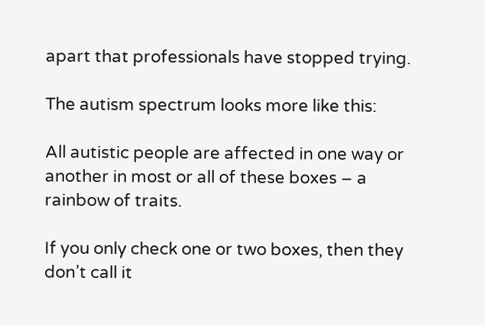apart that professionals have stopped trying.

The autism spectrum looks more like this:

All autistic people are affected in one way or another in most or all of these boxes – a rainbow of traits.

If you only check one or two boxes, then they don’t call it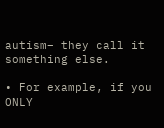autism– they call it something else.

• For example, if you ONLY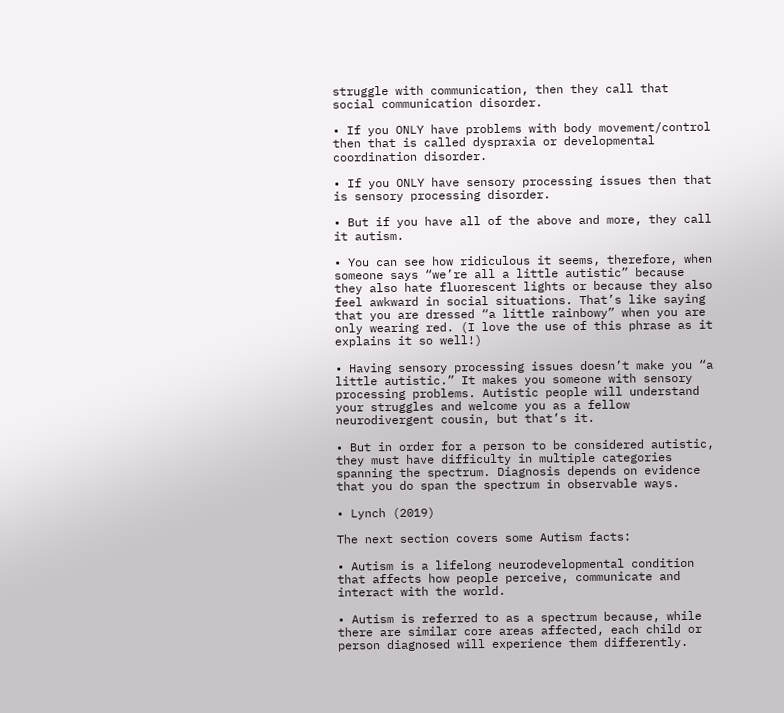struggle with communication, then they call that social communication disorder.

• If you ONLY have problems with body movement/control then that is called dyspraxia or developmental coordination disorder.

• If you ONLY have sensory processing issues then that is sensory processing disorder.

• But if you have all of the above and more, they call it autism.

• You can see how ridiculous it seems, therefore, when someone says “we’re all a little autistic” because they also hate fluorescent lights or because they also feel awkward in social situations. That’s like saying that you are dressed “a little rainbowy” when you are only wearing red. (I love the use of this phrase as it explains it so well!)

• Having sensory processing issues doesn’t make you “a little autistic.” It makes you someone with sensory processing problems. Autistic people will understand your struggles and welcome you as a fellow neurodivergent cousin, but that’s it.

• But in order for a person to be considered autistic, they must have difficulty in multiple categories spanning the spectrum. Diagnosis depends on evidence that you do span the spectrum in observable ways.

• Lynch (2019)

The next section covers some Autism facts:

• Autism is a lifelong neurodevelopmental condition that affects how people perceive, communicate and interact with the world.

• Autism is referred to as a spectrum because, while there are similar core areas affected, each child or person diagnosed will experience them differently.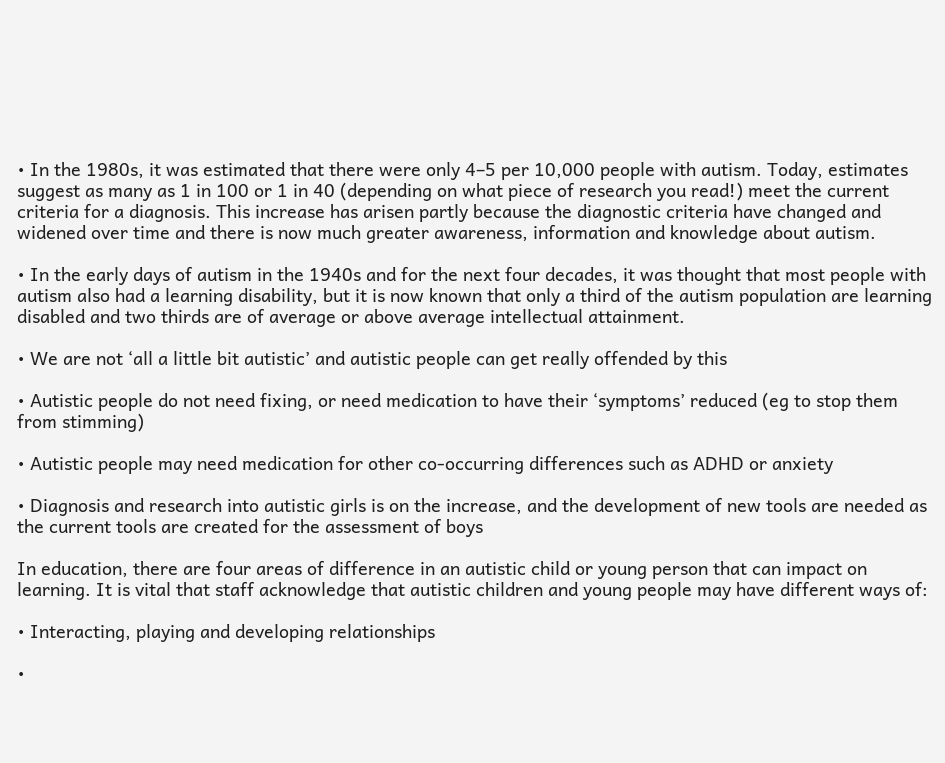• In the 1980s, it was estimated that there were only 4–5 per 10,000 people with autism. Today, estimates suggest as many as 1 in 100 or 1 in 40 (depending on what piece of research you read!) meet the current criteria for a diagnosis. This increase has arisen partly because the diagnostic criteria have changed and widened over time and there is now much greater awareness, information and knowledge about autism.

• In the early days of autism in the 1940s and for the next four decades, it was thought that most people with autism also had a learning disability, but it is now known that only a third of the autism population are learning disabled and two thirds are of average or above average intellectual attainment.

• We are not ‘all a little bit autistic’ and autistic people can get really offended by this

• Autistic people do not need fixing, or need medication to have their ‘symptoms’ reduced (eg to stop them from stimming)

• Autistic people may need medication for other co-occurring differences such as ADHD or anxiety

• Diagnosis and research into autistic girls is on the increase, and the development of new tools are needed as the current tools are created for the assessment of boys

In education, there are four areas of difference in an autistic child or young person that can impact on learning. It is vital that staff acknowledge that autistic children and young people may have different ways of:

• Interacting, playing and developing relationships

•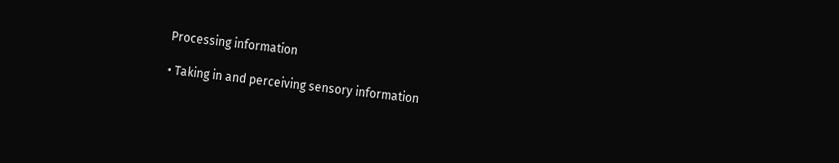Processing information

• Taking in and perceiving sensory information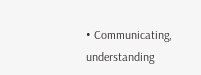• Communicating, understanding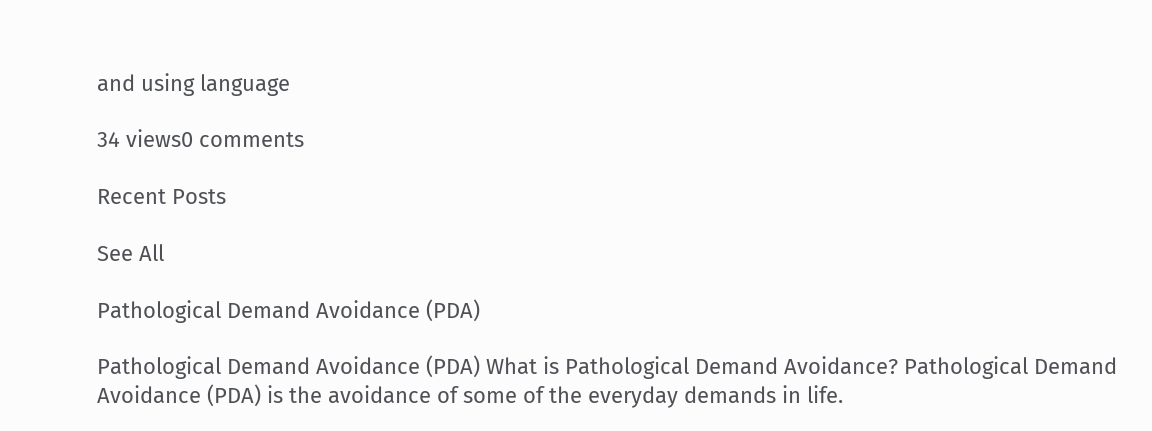and using language

34 views0 comments

Recent Posts

See All

Pathological Demand Avoidance (PDA)

Pathological Demand Avoidance (PDA) What is Pathological Demand Avoidance? Pathological Demand Avoidance (PDA) is the avoidance of some of the everyday demands in life.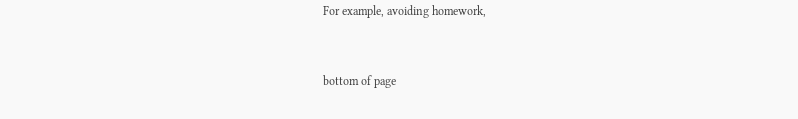For example, avoiding homework,


bottom of page